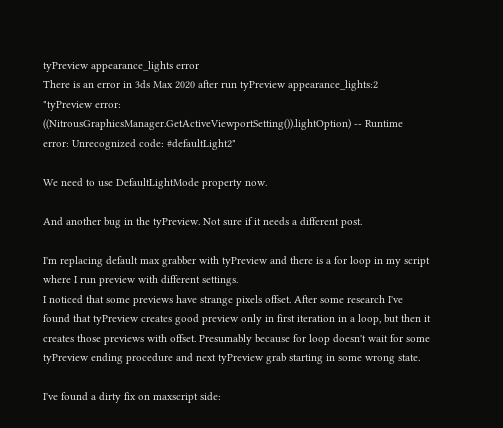tyPreview appearance_lights error
There is an error in 3ds Max 2020 after run tyPreview appearance_lights:2
"tyPreview error: ((NitrousGraphicsManager.GetActiveViewportSetting()).lightOption) -- Runtime error: Unrecognized code: #defaultLight2"

We need to use DefaultLightMode property now.

And another bug in the tyPreview. Not sure if it needs a different post.

I'm replacing default max grabber with tyPreview and there is a for loop in my script where I run preview with different settings.
I noticed that some previews have strange pixels offset. After some research I've found that tyPreview creates good preview only in first iteration in a loop, but then it creates those previews with offset. Presumably because for loop doesn't wait for some tyPreview ending procedure and next tyPreview grab starting in some wrong state.

I've found a dirty fix on maxscript side: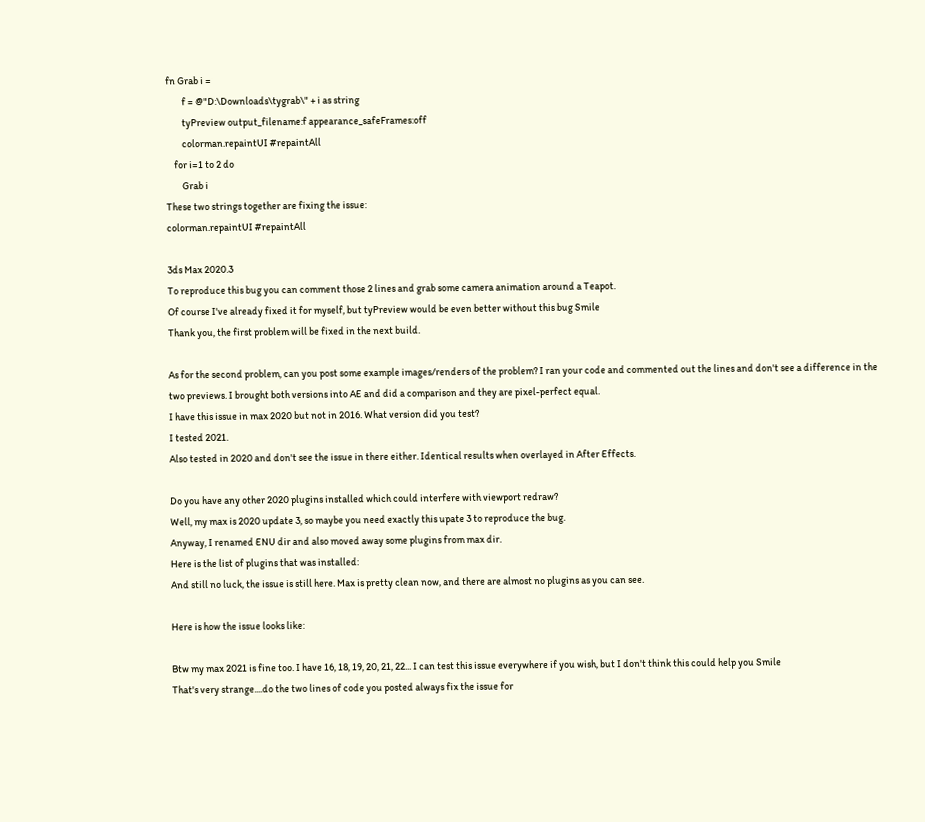fn Grab i =
        f = @"D:\Downloads\tygrab\" + i as string
        tyPreview output_filename:f appearance_safeFrames:off
        colorman.repaintUI #repaintAll
    for i=1 to 2 do
        Grab i
These two strings together are fixing the issue:
colorman.repaintUI #repaintAll

3ds Max 2020.3
To reproduce this bug you can comment those 2 lines and grab some camera animation around a Teapot.
Of course I've already fixed it for myself, but tyPreview would be even better without this bug Smile
Thank you, the first problem will be fixed in the next build.

As for the second problem, can you post some example images/renders of the problem? I ran your code and commented out the lines and don't see a difference in the two previews. I brought both versions into AE and did a comparison and they are pixel-perfect equal.
I have this issue in max 2020 but not in 2016. What version did you test?
I tested 2021.
Also tested in 2020 and don't see the issue in there either. Identical results when overlayed in After Effects.

Do you have any other 2020 plugins installed which could interfere with viewport redraw?
Well, my max is 2020 update 3, so maybe you need exactly this upate 3 to reproduce the bug.
Anyway, I renamed ENU dir and also moved away some plugins from max dir.
Here is the list of plugins that was installed:
And still no luck, the issue is still here. Max is pretty clean now, and there are almost no plugins as you can see.

Here is how the issue looks like:

Btw my max 2021 is fine too. I have 16, 18, 19, 20, 21, 22... I can test this issue everywhere if you wish, but I don't think this could help you Smile
That's very strange....do the two lines of code you posted always fix the issue for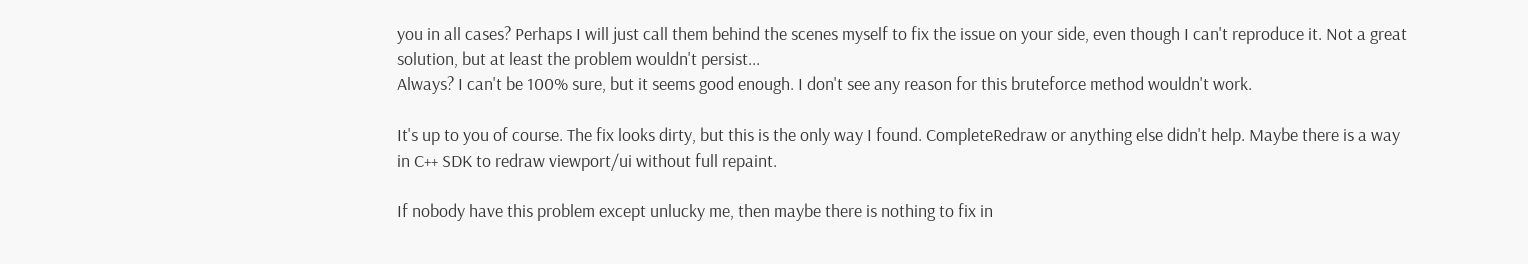you in all cases? Perhaps I will just call them behind the scenes myself to fix the issue on your side, even though I can't reproduce it. Not a great solution, but at least the problem wouldn't persist...
Always? I can't be 100% sure, but it seems good enough. I don't see any reason for this bruteforce method wouldn't work.

It's up to you of course. The fix looks dirty, but this is the only way I found. CompleteRedraw or anything else didn't help. Maybe there is a way in C++ SDK to redraw viewport/ui without full repaint.

If nobody have this problem except unlucky me, then maybe there is nothing to fix in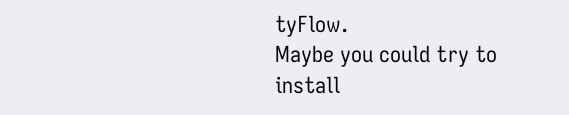tyFlow.
Maybe you could try to install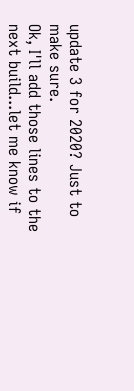update 3 for 2020? Just to make sure.
Ok, I'll add those lines to the next build...let me know if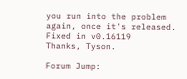you run into the problem again, once it's released.
Fixed in v0.16119
Thanks, Tyson.

Forum Jump: